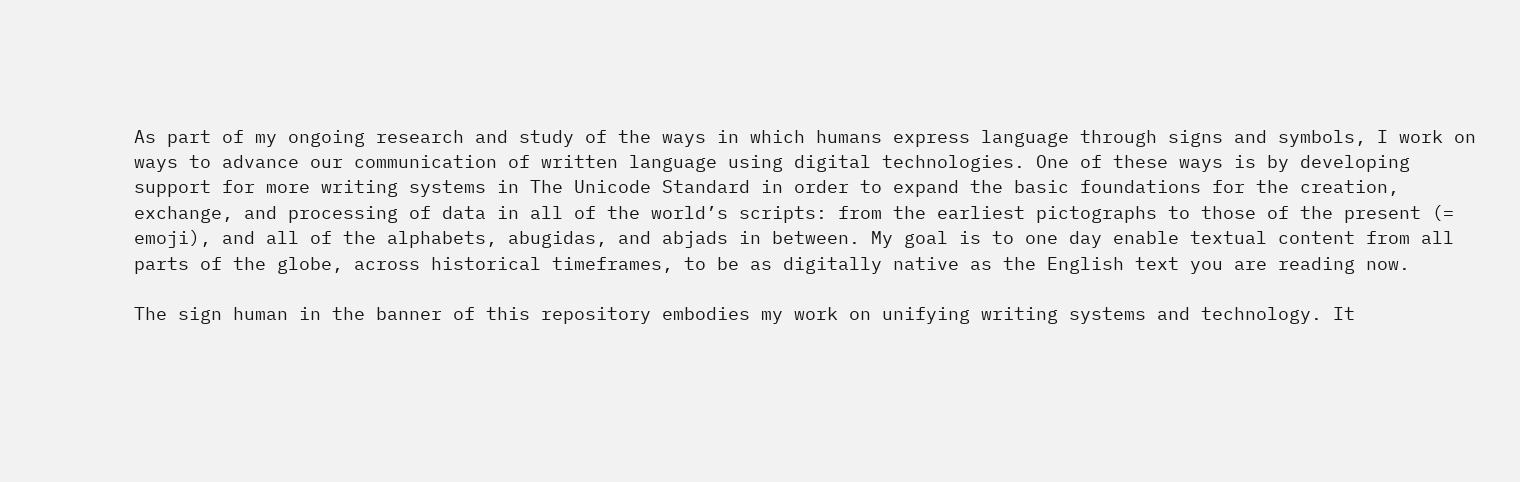As part of my ongoing research and study of the ways in which humans express language through signs and symbols, I work on ways to advance our communication of written language using digital technologies. One of these ways is by developing support for more writing systems in The Unicode Standard in order to expand the basic foundations for the creation, exchange, and processing of data in all of the world’s scripts: from the earliest pictographs to those of the present (= emoji), and all of the alphabets, abugidas, and abjads in between. My goal is to one day enable textual content from all parts of the globe, across historical timeframes, to be as digitally native as the English text you are reading now.

The sign human in the banner of this repository embodies my work on unifying writing systems and technology. It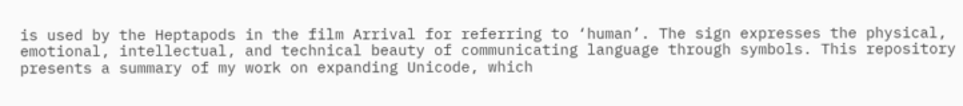is used by the Heptapods in the film Arrival for referring to ‘human’. The sign expresses the physical, emotional, intellectual, and technical beauty of communicating language through symbols. This repository presents a summary of my work on expanding Unicode, which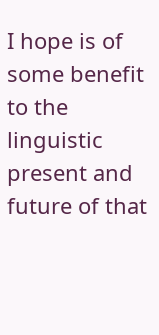I hope is of some benefit to the linguistic present and future of that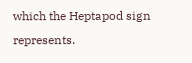which the Heptapod sign represents.